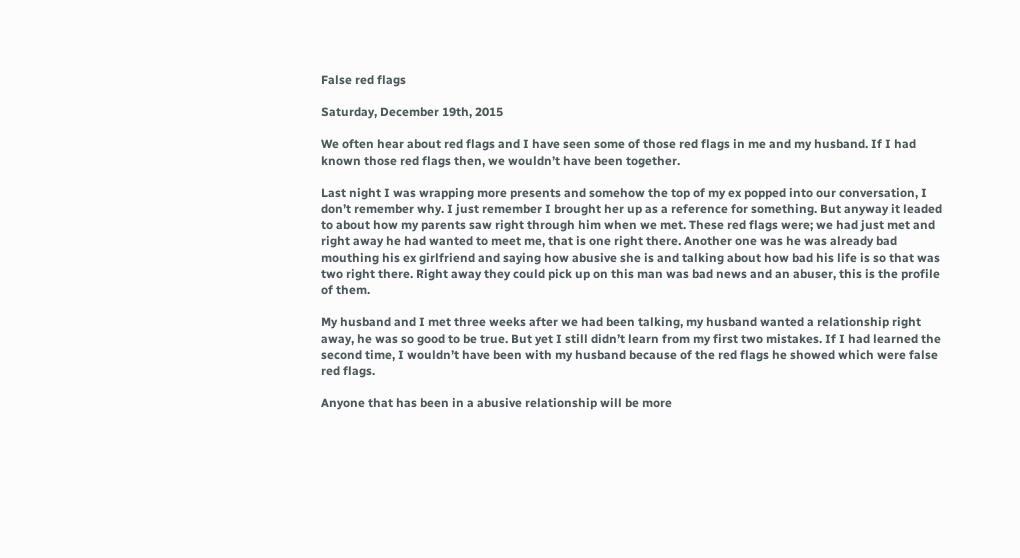False red flags

Saturday, December 19th, 2015

We often hear about red flags and I have seen some of those red flags in me and my husband. If I had known those red flags then, we wouldn’t have been together.

Last night I was wrapping more presents and somehow the top of my ex popped into our conversation, I don’t remember why. I just remember I brought her up as a reference for something. But anyway it leaded to about how my parents saw right through him when we met. These red flags were; we had just met and right away he had wanted to meet me, that is one right there. Another one was he was already bad mouthing his ex girlfriend and saying how abusive she is and talking about how bad his life is so that was two right there. Right away they could pick up on this man was bad news and an abuser, this is the profile of them.

My husband and I met three weeks after we had been talking, my husband wanted a relationship right away, he was so good to be true. But yet I still didn’t learn from my first two mistakes. If I had learned the second time, I wouldn’t have been with my husband because of the red flags he showed which were false red flags.

Anyone that has been in a abusive relationship will be more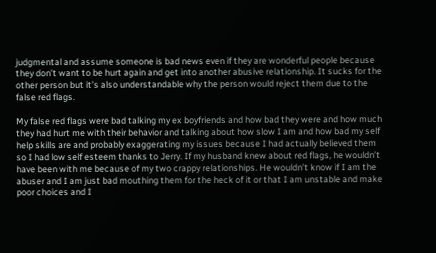judgmental and assume someone is bad news even if they are wonderful people because they don’t want to be hurt again and get into another abusive relationship. It sucks for the other person but it’s also understandable why the person would reject them due to the false red flags.

My false red flags were bad talking my ex boyfriends and how bad they were and how much they had hurt me with their behavior and talking about how slow I am and how bad my self help skills are and probably exaggerating my issues because I had actually believed them so I had low self esteem thanks to Jerry. If my husband knew about red flags, he wouldn’t have been with me because of my two crappy relationships. He wouldn’t know if I am the abuser and I am just bad mouthing them for the heck of it or that I am unstable and make poor choices and I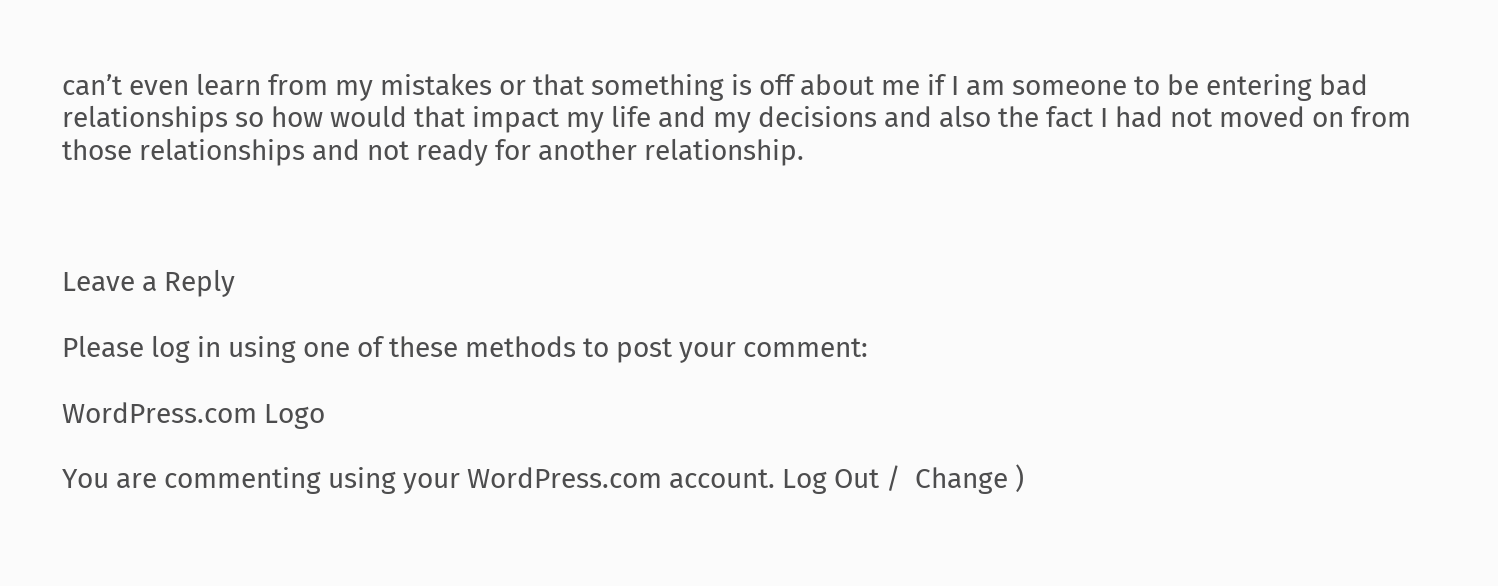can’t even learn from my mistakes or that something is off about me if I am someone to be entering bad relationships so how would that impact my life and my decisions and also the fact I had not moved on from those relationships and not ready for another relationship.



Leave a Reply

Please log in using one of these methods to post your comment:

WordPress.com Logo

You are commenting using your WordPress.com account. Log Out /  Change )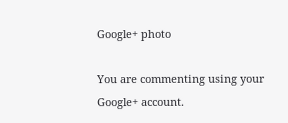Google+ photo

You are commenting using your Google+ account.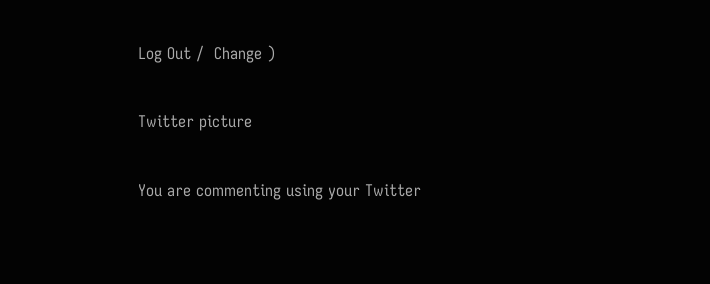Log Out /  Change )

Twitter picture

You are commenting using your Twitter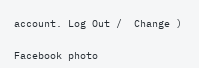account. Log Out /  Change )

Facebook photo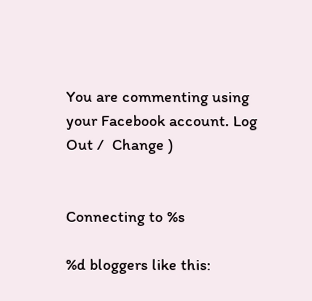You are commenting using your Facebook account. Log Out /  Change )


Connecting to %s

%d bloggers like this: